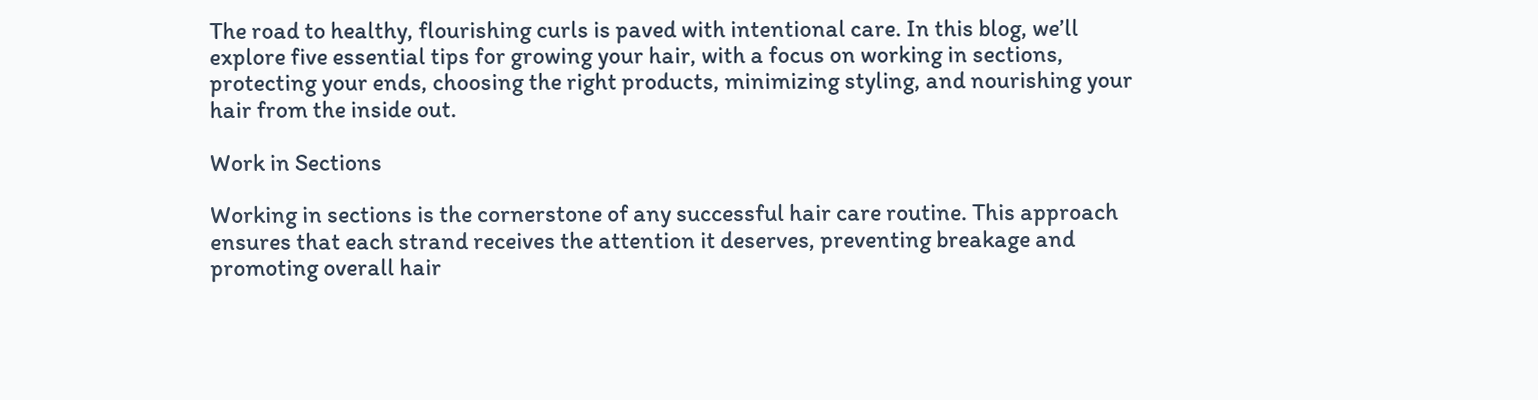The road to healthy, flourishing curls is paved with intentional care. In this blog, we’ll explore five essential tips for growing your hair, with a focus on working in sections, protecting your ends, choosing the right products, minimizing styling, and nourishing your hair from the inside out.

Work in Sections

Working in sections is the cornerstone of any successful hair care routine. This approach ensures that each strand receives the attention it deserves, preventing breakage and promoting overall hair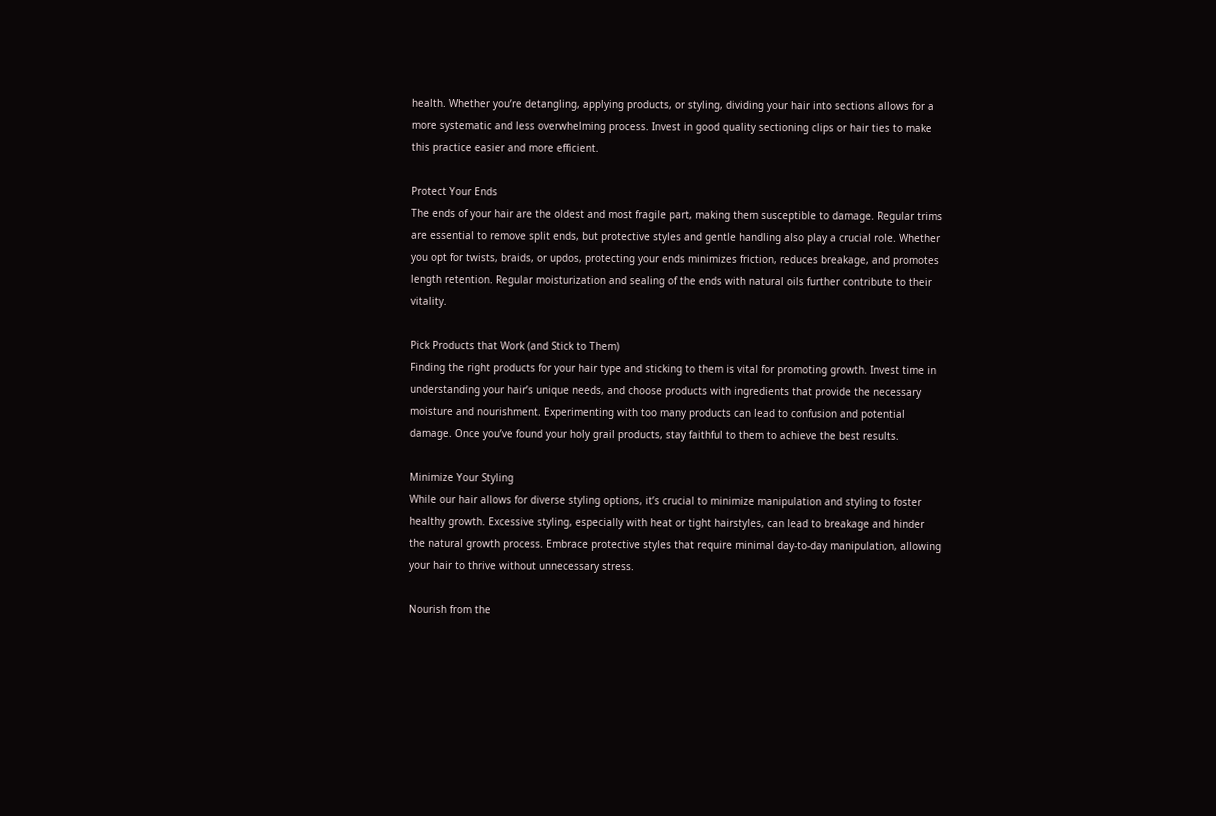health. Whether you’re detangling, applying products, or styling, dividing your hair into sections allows for a more systematic and less overwhelming process. Invest in good quality sectioning clips or hair ties to make this practice easier and more efficient.

Protect Your Ends
The ends of your hair are the oldest and most fragile part, making them susceptible to damage. Regular trims are essential to remove split ends, but protective styles and gentle handling also play a crucial role. Whether you opt for twists, braids, or updos, protecting your ends minimizes friction, reduces breakage, and promotes length retention. Regular moisturization and sealing of the ends with natural oils further contribute to their vitality.

Pick Products that Work (and Stick to Them)
Finding the right products for your hair type and sticking to them is vital for promoting growth. Invest time in understanding your hair’s unique needs, and choose products with ingredients that provide the necessary moisture and nourishment. Experimenting with too many products can lead to confusion and potential damage. Once you’ve found your holy grail products, stay faithful to them to achieve the best results.

Minimize Your Styling
While our hair allows for diverse styling options, it’s crucial to minimize manipulation and styling to foster healthy growth. Excessive styling, especially with heat or tight hairstyles, can lead to breakage and hinder the natural growth process. Embrace protective styles that require minimal day-to-day manipulation, allowing your hair to thrive without unnecessary stress.

Nourish from the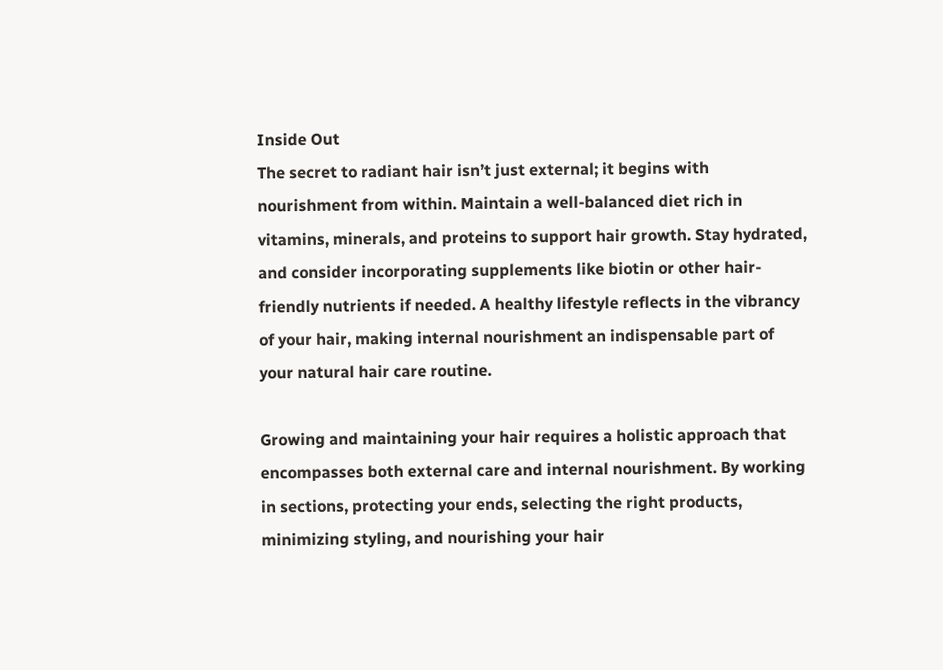Inside Out
The secret to radiant hair isn’t just external; it begins with nourishment from within. Maintain a well-balanced diet rich in vitamins, minerals, and proteins to support hair growth. Stay hydrated, and consider incorporating supplements like biotin or other hair-friendly nutrients if needed. A healthy lifestyle reflects in the vibrancy of your hair, making internal nourishment an indispensable part of your natural hair care routine.

Growing and maintaining your hair requires a holistic approach that encompasses both external care and internal nourishment. By working in sections, protecting your ends, selecting the right products, minimizing styling, and nourishing your hair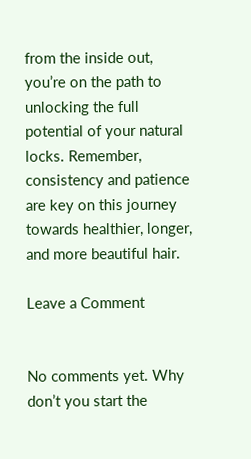from the inside out, you’re on the path to unlocking the full potential of your natural locks. Remember, consistency and patience are key on this journey towards healthier, longer, and more beautiful hair.

Leave a Comment


No comments yet. Why don’t you start the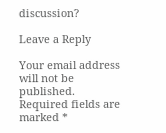discussion?

Leave a Reply

Your email address will not be published. Required fields are marked *